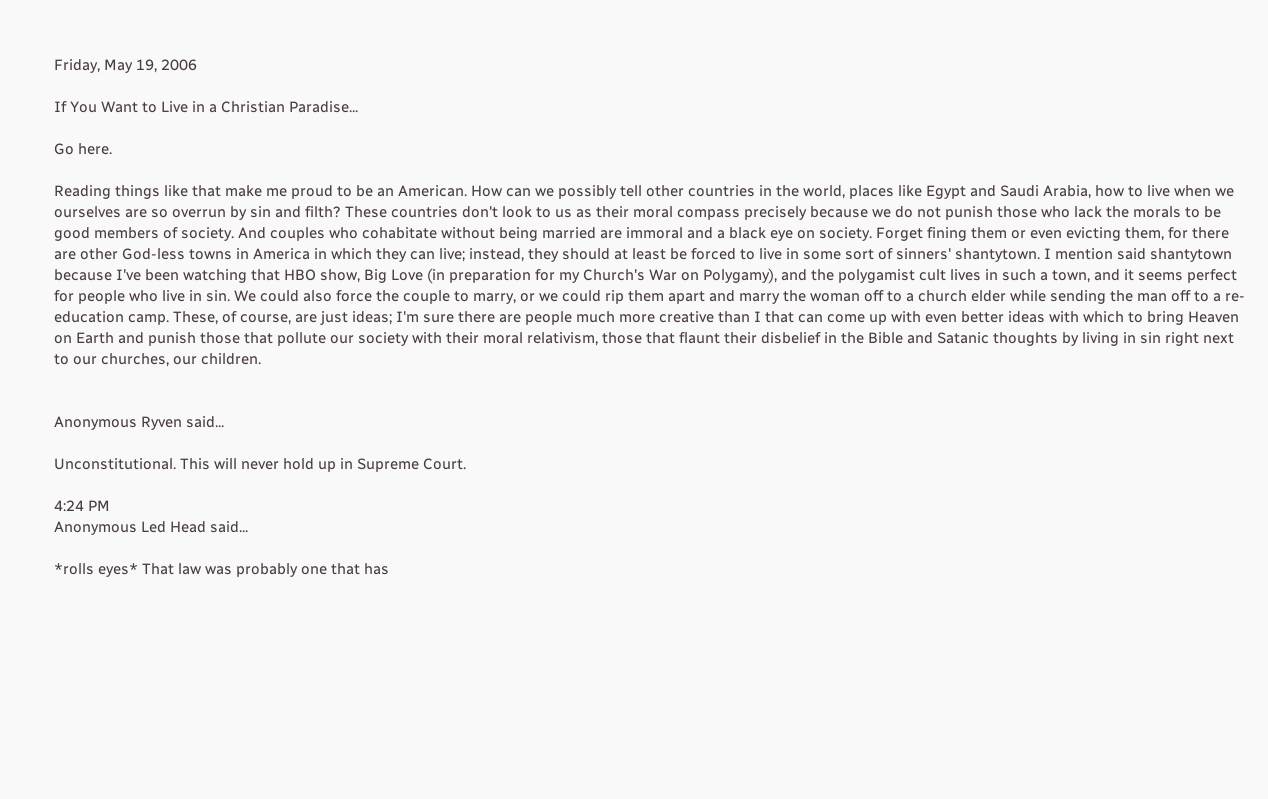Friday, May 19, 2006

If You Want to Live in a Christian Paradise...

Go here.

Reading things like that make me proud to be an American. How can we possibly tell other countries in the world, places like Egypt and Saudi Arabia, how to live when we ourselves are so overrun by sin and filth? These countries don't look to us as their moral compass precisely because we do not punish those who lack the morals to be good members of society. And couples who cohabitate without being married are immoral and a black eye on society. Forget fining them or even evicting them, for there are other God-less towns in America in which they can live; instead, they should at least be forced to live in some sort of sinners' shantytown. I mention said shantytown because I've been watching that HBO show, Big Love (in preparation for my Church's War on Polygamy), and the polygamist cult lives in such a town, and it seems perfect for people who live in sin. We could also force the couple to marry, or we could rip them apart and marry the woman off to a church elder while sending the man off to a re-education camp. These, of course, are just ideas; I'm sure there are people much more creative than I that can come up with even better ideas with which to bring Heaven on Earth and punish those that pollute our society with their moral relativism, those that flaunt their disbelief in the Bible and Satanic thoughts by living in sin right next to our churches, our children.


Anonymous Ryven said...

Unconstitutional. This will never hold up in Supreme Court.

4:24 PM
Anonymous Led Head said...

*rolls eyes* That law was probably one that has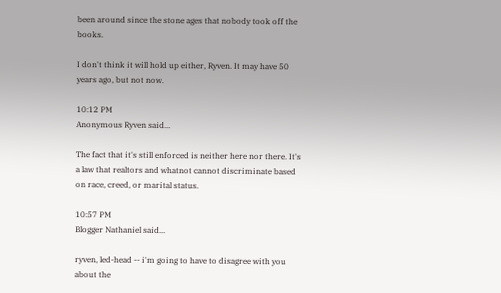been around since the stone ages that nobody took off the books.

I don't think it will hold up either, Ryven. It may have 50 years ago, but not now.

10:12 PM
Anonymous Ryven said...

The fact that it's still enforced is neither here nor there. It's a law that realtors and whatnot cannot discriminate based on race, creed, or marital status.

10:57 PM
Blogger Nathaniel said...

ryven, led-head -- i'm going to have to disagree with you about the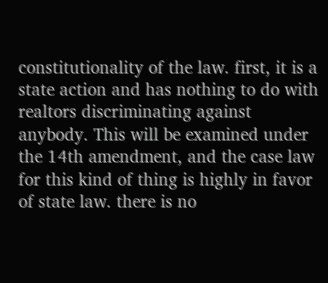constitutionality of the law. first, it is a state action and has nothing to do with realtors discriminating against anybody. This will be examined under the 14th amendment, and the case law for this kind of thing is highly in favor of state law. there is no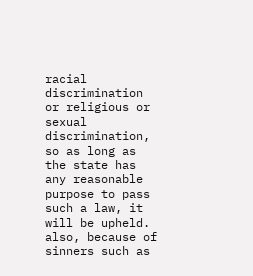racial discrimination or religious or sexual discrimination, so as long as the state has any reasonable purpose to pass such a law, it will be upheld. also, because of sinners such as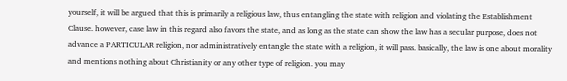yourself, it will be argued that this is primarily a religious law, thus entangling the state with religion and violating the Establishment Clause. however, case law in this regard also favors the state, and as long as the state can show the law has a secular purpose, does not advance a PARTICULAR religion, nor administratively entangle the state with a religion, it will pass. basically, the law is one about morality and mentions nothing about Christianity or any other type of religion. you may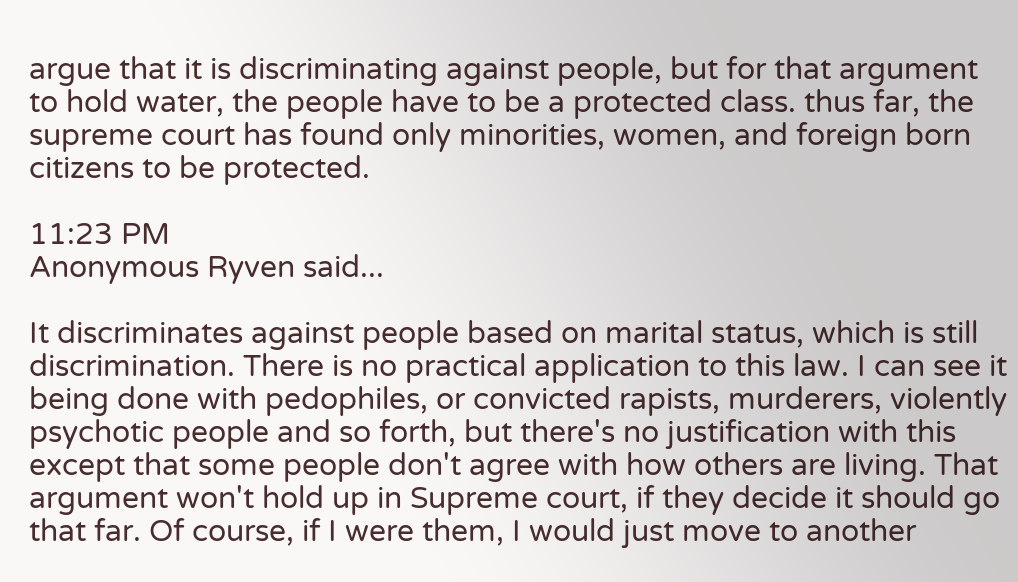argue that it is discriminating against people, but for that argument to hold water, the people have to be a protected class. thus far, the supreme court has found only minorities, women, and foreign born citizens to be protected.

11:23 PM
Anonymous Ryven said...

It discriminates against people based on marital status, which is still discrimination. There is no practical application to this law. I can see it being done with pedophiles, or convicted rapists, murderers, violently psychotic people and so forth, but there's no justification with this except that some people don't agree with how others are living. That argument won't hold up in Supreme court, if they decide it should go that far. Of course, if I were them, I would just move to another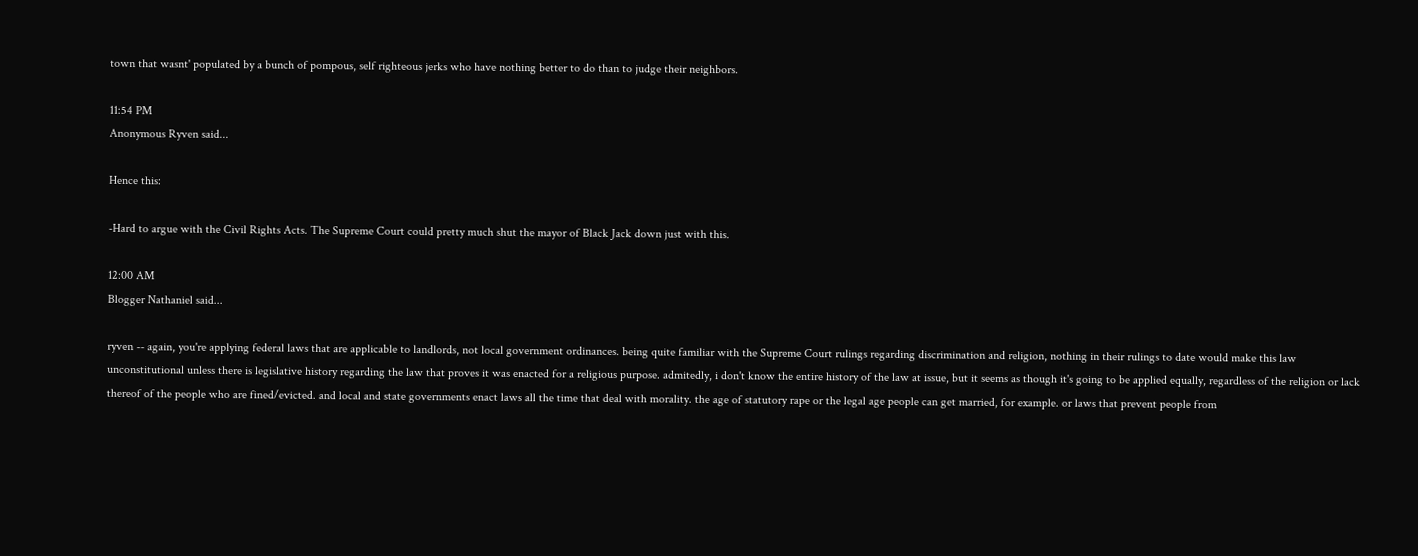town that wasnt' populated by a bunch of pompous, self righteous jerks who have nothing better to do than to judge their neighbors.

11:54 PM
Anonymous Ryven said...

Hence this:

-Hard to argue with the Civil Rights Acts. The Supreme Court could pretty much shut the mayor of Black Jack down just with this.

12:00 AM
Blogger Nathaniel said...

ryven -- again, you're applying federal laws that are applicable to landlords, not local government ordinances. being quite familiar with the Supreme Court rulings regarding discrimination and religion, nothing in their rulings to date would make this law unconstitutional unless there is legislative history regarding the law that proves it was enacted for a religious purpose. admitedly, i don't know the entire history of the law at issue, but it seems as though it's going to be applied equally, regardless of the religion or lack thereof of the people who are fined/evicted. and local and state governments enact laws all the time that deal with morality. the age of statutory rape or the legal age people can get married, for example. or laws that prevent people from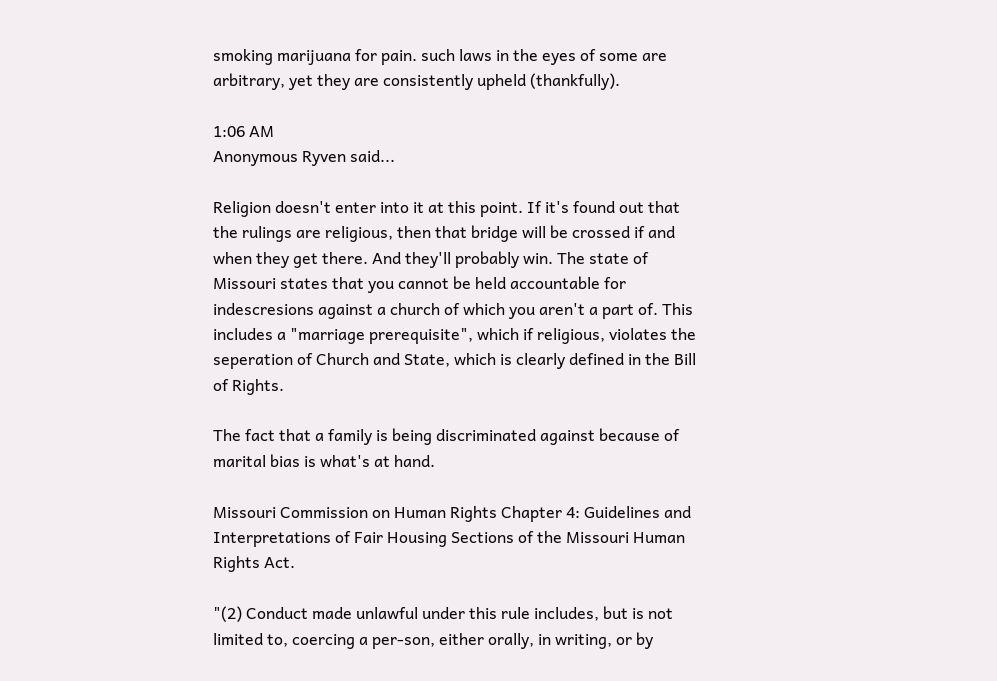smoking marijuana for pain. such laws in the eyes of some are arbitrary, yet they are consistently upheld (thankfully).

1:06 AM
Anonymous Ryven said...

Religion doesn't enter into it at this point. If it's found out that the rulings are religious, then that bridge will be crossed if and when they get there. And they'll probably win. The state of Missouri states that you cannot be held accountable for indescresions against a church of which you aren't a part of. This includes a "marriage prerequisite", which if religious, violates the seperation of Church and State, which is clearly defined in the Bill of Rights.

The fact that a family is being discriminated against because of marital bias is what's at hand.

Missouri Commission on Human Rights Chapter 4: Guidelines and Interpretations of Fair Housing Sections of the Missouri Human Rights Act.

"(2) Conduct made unlawful under this rule includes, but is not limited to, coercing a per-son, either orally, in writing, or by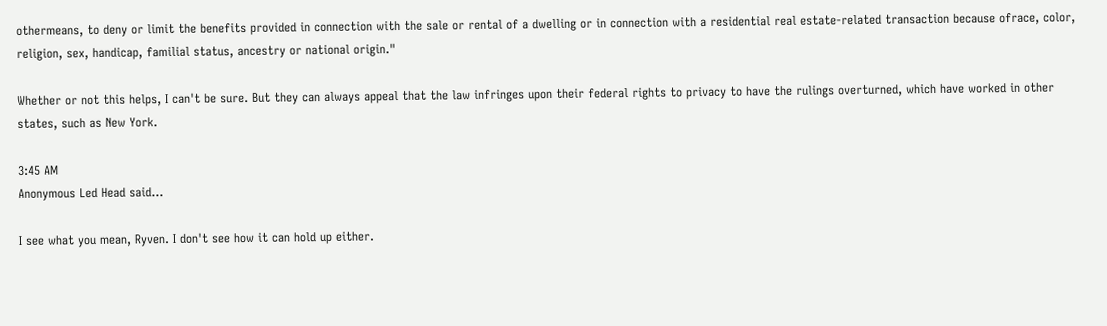othermeans, to deny or limit the benefits provided in connection with the sale or rental of a dwelling or in connection with a residential real estate-related transaction because ofrace, color, religion, sex, handicap, familial status, ancestry or national origin."

Whether or not this helps, I can't be sure. But they can always appeal that the law infringes upon their federal rights to privacy to have the rulings overturned, which have worked in other states, such as New York.

3:45 AM
Anonymous Led Head said...

I see what you mean, Ryven. I don't see how it can hold up either.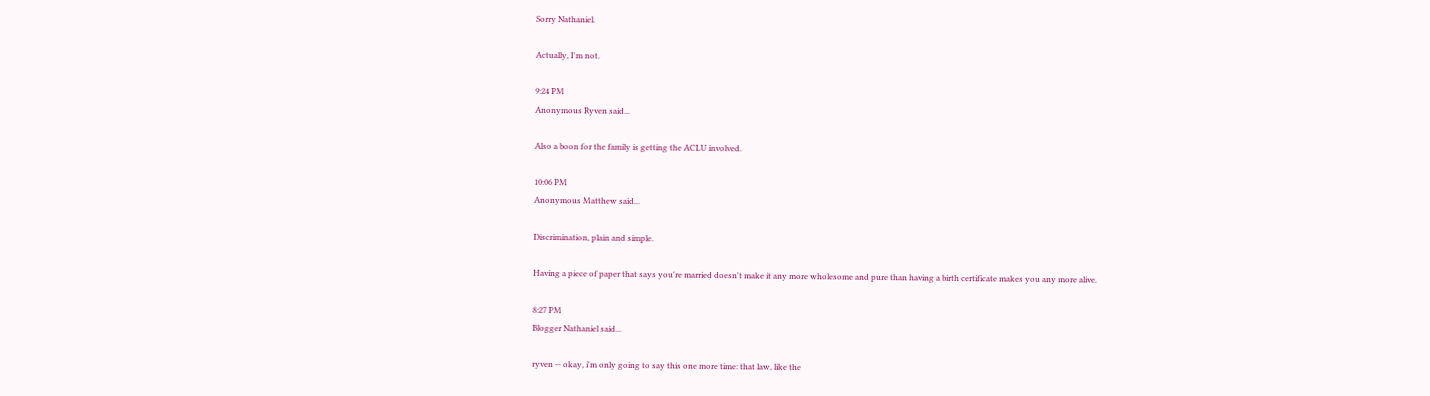Sorry Nathaniel.

Actually, I'm not.

9:24 PM
Anonymous Ryven said...

Also a boon for the family is getting the ACLU involved.

10:06 PM
Anonymous Matthew said...

Discrimination, plain and simple.

Having a piece of paper that says you're married doesn't make it any more wholesome and pure than having a birth certificate makes you any more alive.

8:27 PM
Blogger Nathaniel said...

ryven -- okay, i'm only going to say this one more time: that law, like the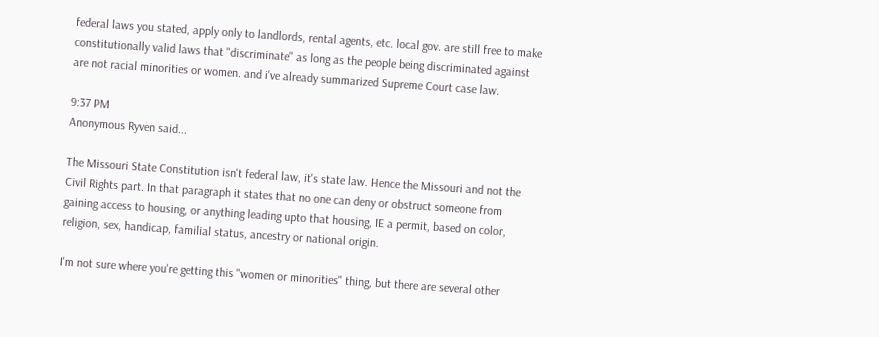federal laws you stated, apply only to landlords, rental agents, etc. local gov. are still free to make constitutionally valid laws that "discriminate" as long as the people being discriminated against are not racial minorities or women. and i've already summarized Supreme Court case law.

9:37 PM
Anonymous Ryven said...

The Missouri State Constitution isn't federal law, it's state law. Hence the Missouri and not the Civil Rights part. In that paragraph it states that no one can deny or obstruct someone from gaining access to housing, or anything leading upto that housing, IE a permit, based on color, religion, sex, handicap, familial status, ancestry or national origin.

I'm not sure where you're getting this "women or minorities" thing, but there are several other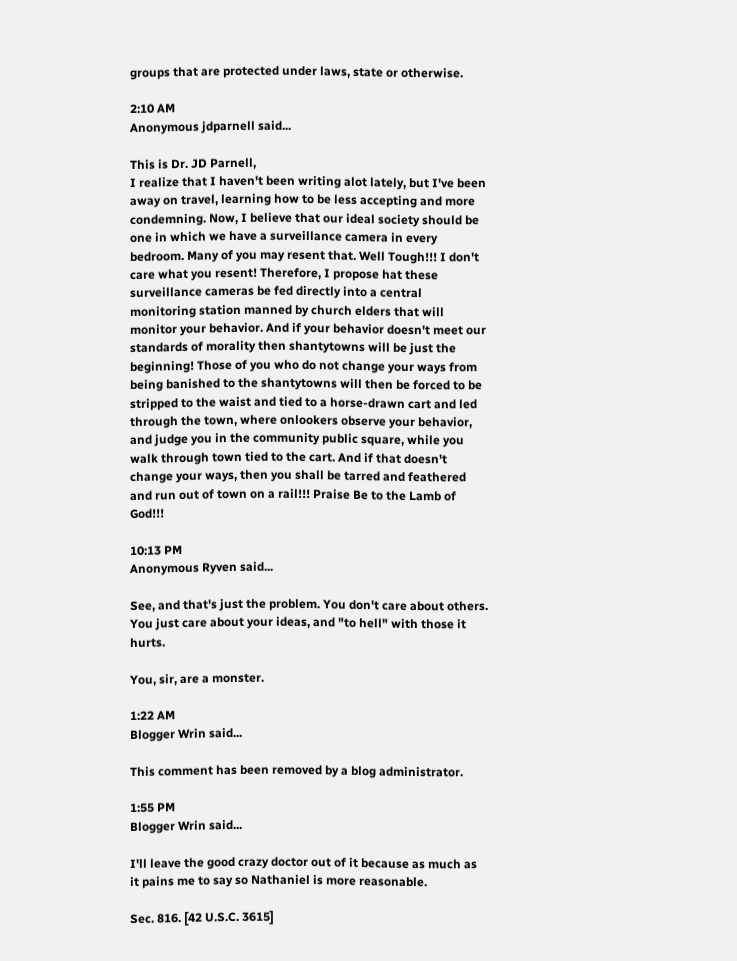groups that are protected under laws, state or otherwise.

2:10 AM
Anonymous jdparnell said...

This is Dr. JD Parnell,
I realize that I haven't been writing alot lately, but I've been away on travel, learning how to be less accepting and more condemning. Now, I believe that our ideal society should be one in which we have a surveillance camera in every bedroom. Many of you may resent that. Well Tough!!! I don't care what you resent! Therefore, I propose hat these surveillance cameras be fed directly into a central monitoring station manned by church elders that will monitor your behavior. And if your behavior doesn't meet our standards of morality then shantytowns will be just the beginning! Those of you who do not change your ways from being banished to the shantytowns will then be forced to be stripped to the waist and tied to a horse-drawn cart and led through the town, where onlookers observe your behavior, and judge you in the community public square, while you walk through town tied to the cart. And if that doesn't change your ways, then you shall be tarred and feathered and run out of town on a rail!!! Praise Be to the Lamb of God!!!

10:13 PM
Anonymous Ryven said...

See, and that's just the problem. You don't care about others. You just care about your ideas, and "to hell" with those it hurts.

You, sir, are a monster.

1:22 AM
Blogger Wrin said...

This comment has been removed by a blog administrator.

1:55 PM
Blogger Wrin said...

I'll leave the good crazy doctor out of it because as much as it pains me to say so Nathaniel is more reasonable.

Sec. 816. [42 U.S.C. 3615]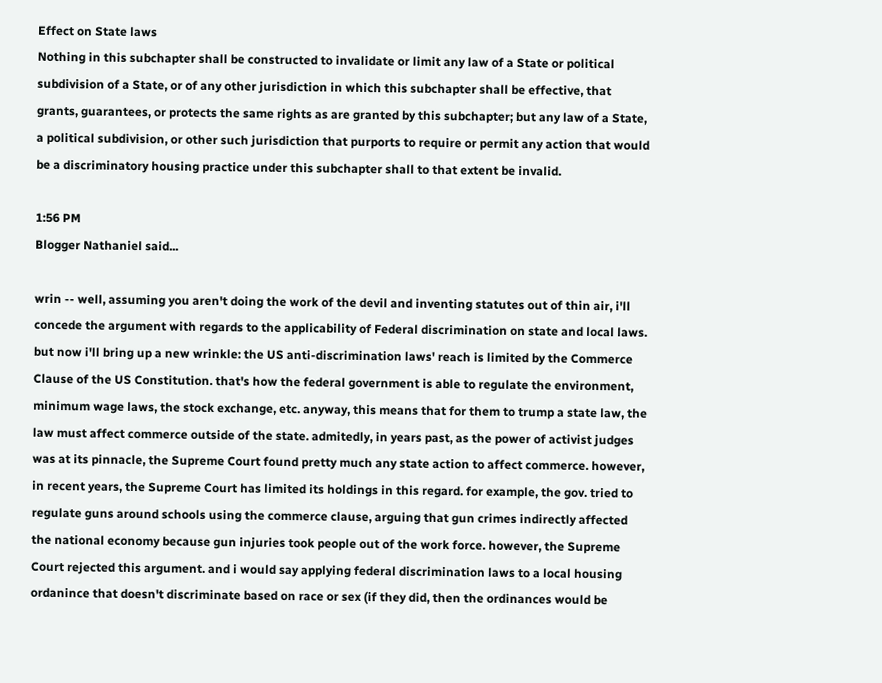Effect on State laws
Nothing in this subchapter shall be constructed to invalidate or limit any law of a State or political subdivision of a State, or of any other jurisdiction in which this subchapter shall be effective, that grants, guarantees, or protects the same rights as are granted by this subchapter; but any law of a State, a political subdivision, or other such jurisdiction that purports to require or permit any action that would be a discriminatory housing practice under this subchapter shall to that extent be invalid.

1:56 PM
Blogger Nathaniel said...

wrin -- well, assuming you aren't doing the work of the devil and inventing statutes out of thin air, i'll concede the argument with regards to the applicability of Federal discrimination on state and local laws. but now i'll bring up a new wrinkle: the US anti-discrimination laws' reach is limited by the Commerce Clause of the US Constitution. that's how the federal government is able to regulate the environment, minimum wage laws, the stock exchange, etc. anyway, this means that for them to trump a state law, the law must affect commerce outside of the state. admitedly, in years past, as the power of activist judges was at its pinnacle, the Supreme Court found pretty much any state action to affect commerce. however, in recent years, the Supreme Court has limited its holdings in this regard. for example, the gov. tried to regulate guns around schools using the commerce clause, arguing that gun crimes indirectly affected the national economy because gun injuries took people out of the work force. however, the Supreme Court rejected this argument. and i would say applying federal discrimination laws to a local housing ordanince that doesn't discriminate based on race or sex (if they did, then the ordinances would be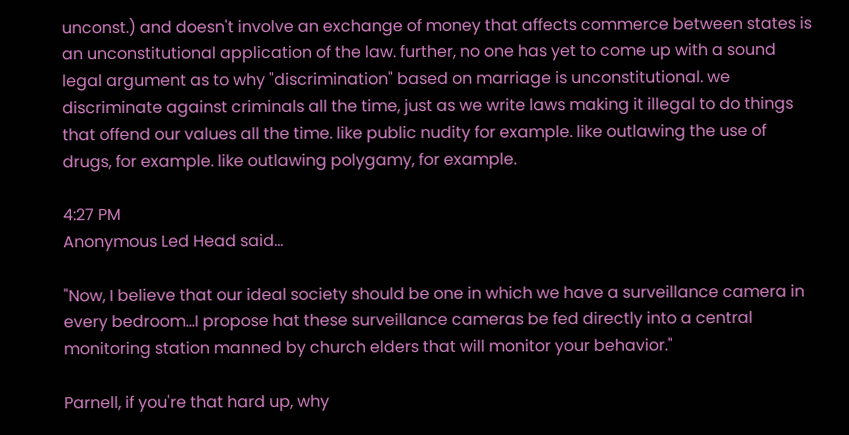unconst.) and doesn't involve an exchange of money that affects commerce between states is an unconstitutional application of the law. further, no one has yet to come up with a sound legal argument as to why "discrimination" based on marriage is unconstitutional. we discriminate against criminals all the time, just as we write laws making it illegal to do things that offend our values all the time. like public nudity for example. like outlawing the use of drugs, for example. like outlawing polygamy, for example.

4:27 PM
Anonymous Led Head said...

"Now, I believe that our ideal society should be one in which we have a surveillance camera in every bedroom...I propose hat these surveillance cameras be fed directly into a central monitoring station manned by church elders that will monitor your behavior."

Parnell, if you're that hard up, why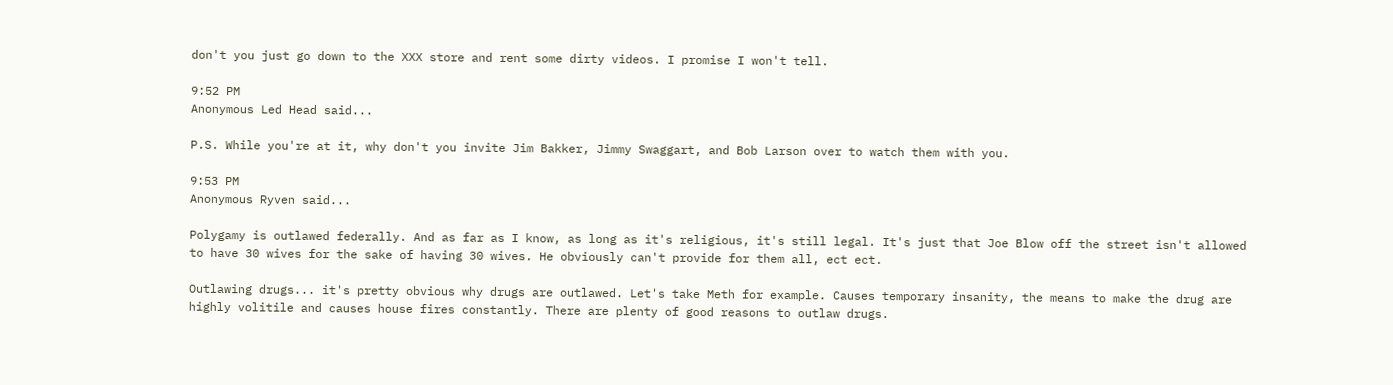don't you just go down to the XXX store and rent some dirty videos. I promise I won't tell.

9:52 PM
Anonymous Led Head said...

P.S. While you're at it, why don't you invite Jim Bakker, Jimmy Swaggart, and Bob Larson over to watch them with you.

9:53 PM
Anonymous Ryven said...

Polygamy is outlawed federally. And as far as I know, as long as it's religious, it's still legal. It's just that Joe Blow off the street isn't allowed to have 30 wives for the sake of having 30 wives. He obviously can't provide for them all, ect ect.

Outlawing drugs... it's pretty obvious why drugs are outlawed. Let's take Meth for example. Causes temporary insanity, the means to make the drug are highly volitile and causes house fires constantly. There are plenty of good reasons to outlaw drugs.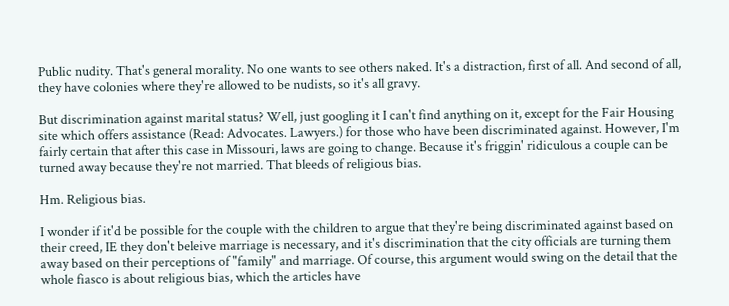Public nudity. That's general morality. No one wants to see others naked. It's a distraction, first of all. And second of all, they have colonies where they're allowed to be nudists, so it's all gravy.

But discrimination against marital status? Well, just googling it I can't find anything on it, except for the Fair Housing site which offers assistance (Read: Advocates. Lawyers.) for those who have been discriminated against. However, I'm fairly certain that after this case in Missouri, laws are going to change. Because it's friggin' ridiculous a couple can be turned away because they're not married. That bleeds of religious bias.

Hm. Religious bias.

I wonder if it'd be possible for the couple with the children to argue that they're being discriminated against based on their creed, IE they don't beleive marriage is necessary, and it's discrimination that the city officials are turning them away based on their perceptions of "family" and marriage. Of course, this argument would swing on the detail that the whole fiasco is about religious bias, which the articles have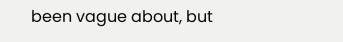been vague about, but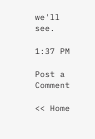we'll see.

1:37 PM

Post a Comment

<< Home